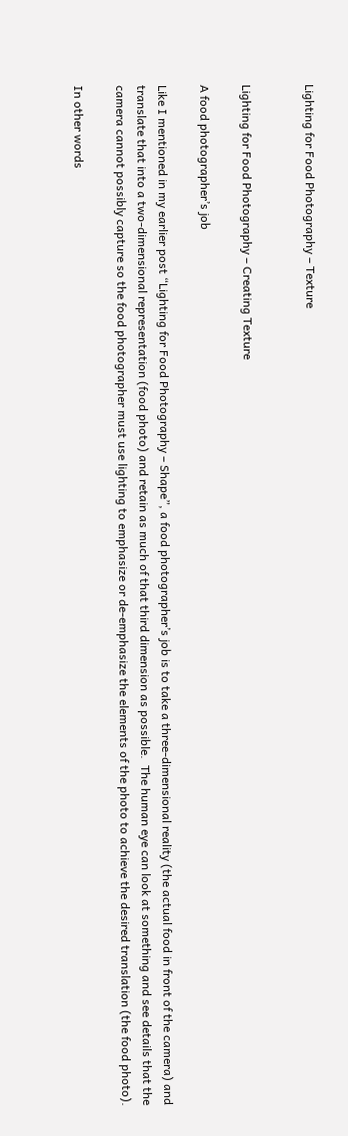Lighting for Food Photography – Texture


Lighting for Food Photography – Creating Texture

A food photographer’s job

Like I mentioned in my earlier post “Lighting for Food Photography – Shape”, a food photographer’s job is to take a three-dimensional reality (the actual food in front of the camera) and translate that into a two-dimensional representation (food photo) and retain as much of that third dimension as possible.  The human eye can look at something and see details that the camera cannot possibly capture so the food photographer must use lighting to emphasize or de-emphasize the elements of the photo to achieve the desired translation (the food photo).

In other words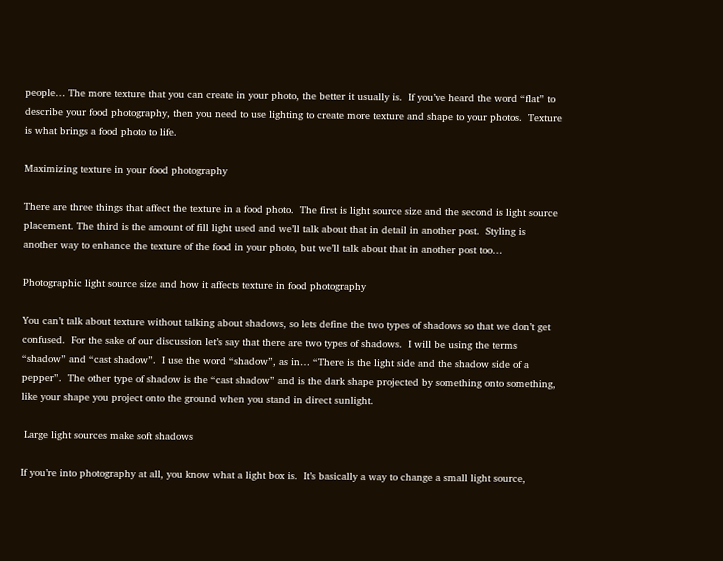people… The more texture that you can create in your photo, the better it usually is.  If you’ve heard the word “flat” to describe your food photography, then you need to use lighting to create more texture and shape to your photos.  Texture is what brings a food photo to life.

Maximizing texture in your food photography

There are three things that affect the texture in a food photo.  The first is light source size and the second is light source placement. The third is the amount of fill light used and we’ll talk about that in detail in another post.  Styling is another way to enhance the texture of the food in your photo, but we’ll talk about that in another post too…

Photographic light source size and how it affects texture in food photography

You can’t talk about texture without talking about shadows, so lets define the two types of shadows so that we don’t get confused.  For the sake of our discussion let’s say that there are two types of shadows.  I will be using the terms “shadow” and “cast shadow”.  I use the word “shadow”, as in… “There is the light side and the shadow side of a pepper”.  The other type of shadow is the “cast shadow” and is the dark shape projected by something onto something, like your shape you project onto the ground when you stand in direct sunlight.

 Large light sources make soft shadows

If you’re into photography at all, you know what a light box is.  It’s basically a way to change a small light source,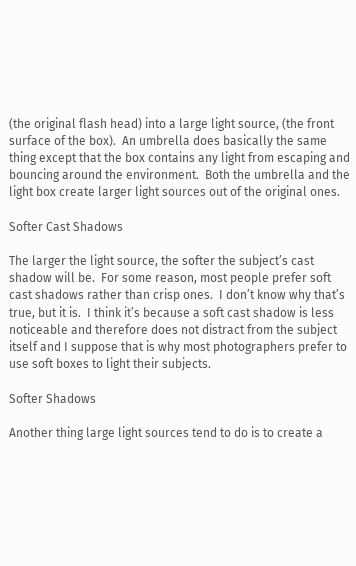(the original flash head) into a large light source, (the front surface of the box).  An umbrella does basically the same thing except that the box contains any light from escaping and bouncing around the environment.  Both the umbrella and the light box create larger light sources out of the original ones.

Softer Cast Shadows

The larger the light source, the softer the subject’s cast shadow will be.  For some reason, most people prefer soft cast shadows rather than crisp ones.  I don’t know why that’s true, but it is.  I think it’s because a soft cast shadow is less noticeable and therefore does not distract from the subject itself and I suppose that is why most photographers prefer to use soft boxes to light their subjects.

Softer Shadows

Another thing large light sources tend to do is to create a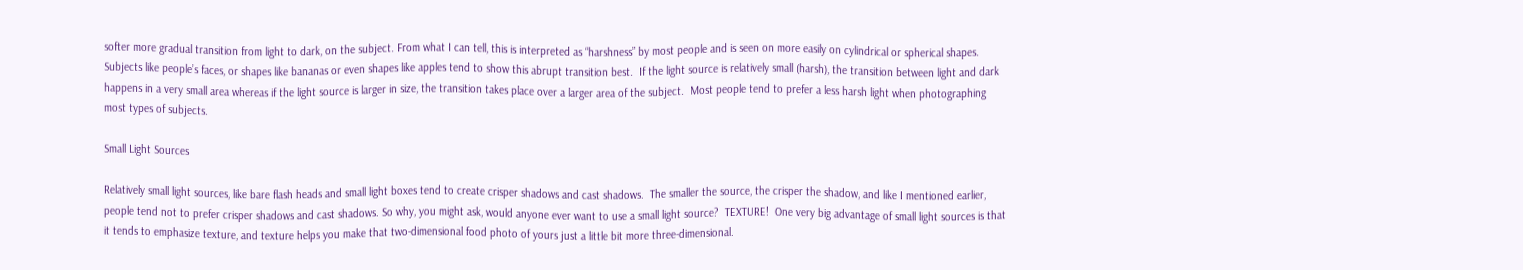softer more gradual transition from light to dark, on the subject. From what I can tell, this is interpreted as “harshness” by most people and is seen on more easily on cylindrical or spherical shapes.  Subjects like people’s faces, or shapes like bananas or even shapes like apples tend to show this abrupt transition best.  If the light source is relatively small (harsh), the transition between light and dark happens in a very small area whereas if the light source is larger in size, the transition takes place over a larger area of the subject.  Most people tend to prefer a less harsh light when photographing most types of subjects.

Small Light Sources

Relatively small light sources, like bare flash heads and small light boxes tend to create crisper shadows and cast shadows.  The smaller the source, the crisper the shadow, and like I mentioned earlier, people tend not to prefer crisper shadows and cast shadows. So why, you might ask, would anyone ever want to use a small light source?  TEXTURE!  One very big advantage of small light sources is that it tends to emphasize texture, and texture helps you make that two-dimensional food photo of yours just a little bit more three-dimensional.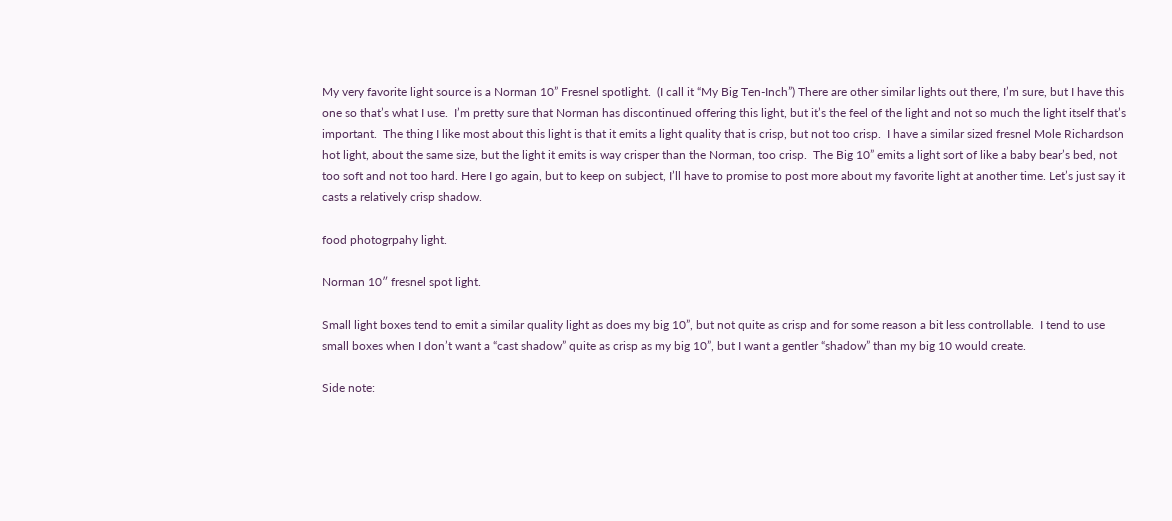My very favorite light source is a Norman 10” Fresnel spotlight.  (I call it “My Big Ten-Inch”) There are other similar lights out there, I’m sure, but I have this one so that’s what I use.  I’m pretty sure that Norman has discontinued offering this light, but it’s the feel of the light and not so much the light itself that’s important.  The thing I like most about this light is that it emits a light quality that is crisp, but not too crisp.  I have a similar sized fresnel Mole Richardson hot light, about the same size, but the light it emits is way crisper than the Norman, too crisp.  The Big 10” emits a light sort of like a baby bear’s bed, not too soft and not too hard. Here I go again, but to keep on subject, I’ll have to promise to post more about my favorite light at another time. Let’s just say it casts a relatively crisp shadow.

food photogrpahy light.

Norman 10″ fresnel spot light.

Small light boxes tend to emit a similar quality light as does my big 10”, but not quite as crisp and for some reason a bit less controllable.  I tend to use small boxes when I don’t want a “cast shadow” quite as crisp as my big 10”, but I want a gentler “shadow” than my big 10 would create.

Side note: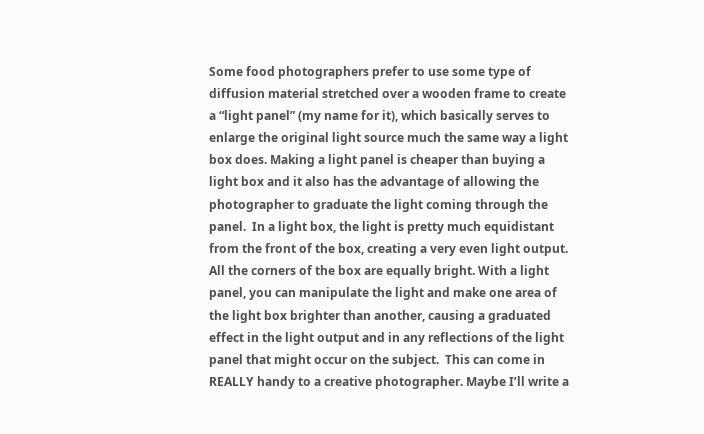Some food photographers prefer to use some type of diffusion material stretched over a wooden frame to create a “light panel” (my name for it), which basically serves to enlarge the original light source much the same way a light box does. Making a light panel is cheaper than buying a light box and it also has the advantage of allowing the photographer to graduate the light coming through the panel.  In a light box, the light is pretty much equidistant from the front of the box, creating a very even light output.  All the corners of the box are equally bright. With a light panel, you can manipulate the light and make one area of the light box brighter than another, causing a graduated effect in the light output and in any reflections of the light panel that might occur on the subject.  This can come in REALLY handy to a creative photographer. Maybe I’ll write a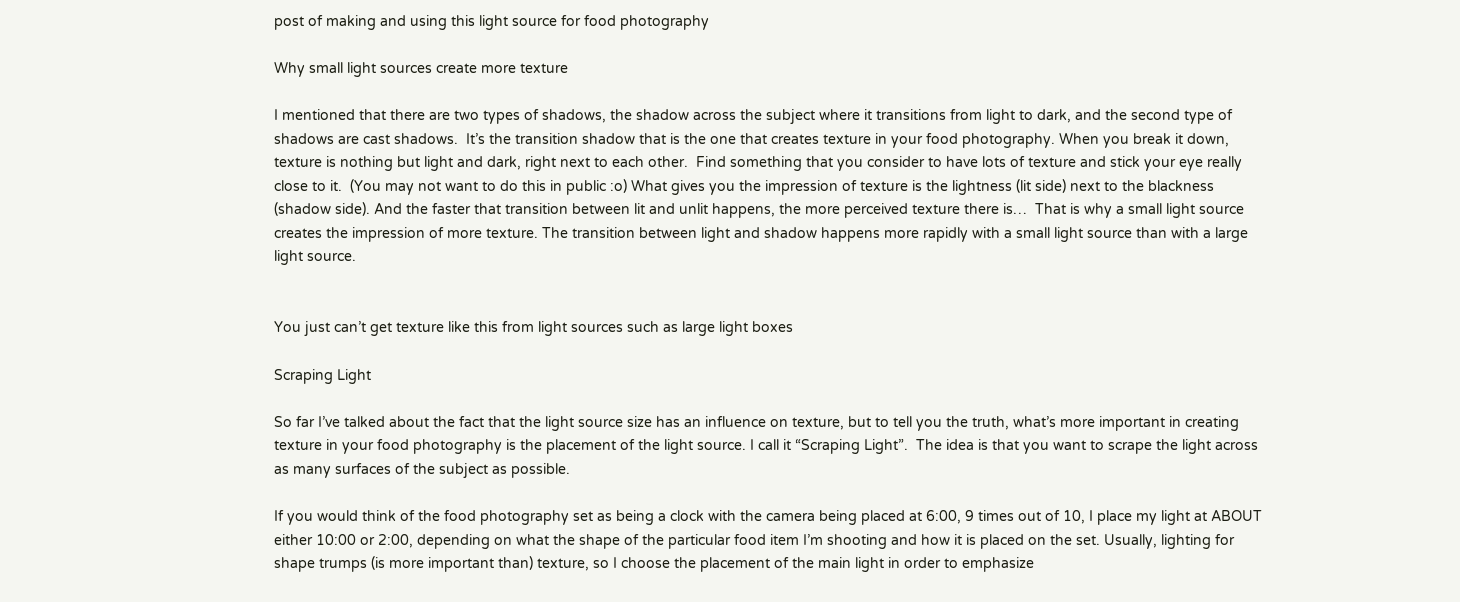post of making and using this light source for food photography

Why small light sources create more texture

I mentioned that there are two types of shadows, the shadow across the subject where it transitions from light to dark, and the second type of shadows are cast shadows.  It’s the transition shadow that is the one that creates texture in your food photography. When you break it down, texture is nothing but light and dark, right next to each other.  Find something that you consider to have lots of texture and stick your eye really close to it.  (You may not want to do this in public :o) What gives you the impression of texture is the lightness (lit side) next to the blackness (shadow side). And the faster that transition between lit and unlit happens, the more perceived texture there is…  That is why a small light source creates the impression of more texture. The transition between light and shadow happens more rapidly with a small light source than with a large light source.


You just can’t get texture like this from light sources such as large light boxes

Scraping Light

So far I’ve talked about the fact that the light source size has an influence on texture, but to tell you the truth, what’s more important in creating texture in your food photography is the placement of the light source. I call it “Scraping Light”.  The idea is that you want to scrape the light across as many surfaces of the subject as possible.

If you would think of the food photography set as being a clock with the camera being placed at 6:00, 9 times out of 10, I place my light at ABOUT either 10:00 or 2:00, depending on what the shape of the particular food item I’m shooting and how it is placed on the set. Usually, lighting for shape trumps (is more important than) texture, so I choose the placement of the main light in order to emphasize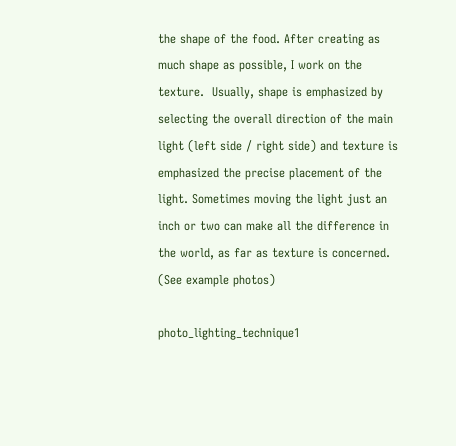the shape of the food. After creating as much shape as possible, I work on the texture.  Usually, shape is emphasized by selecting the overall direction of the main light (left side / right side) and texture is emphasized the precise placement of the light. Sometimes moving the light just an inch or two can make all the difference in the world, as far as texture is concerned.  (See example photos)

photo_lighting_technique1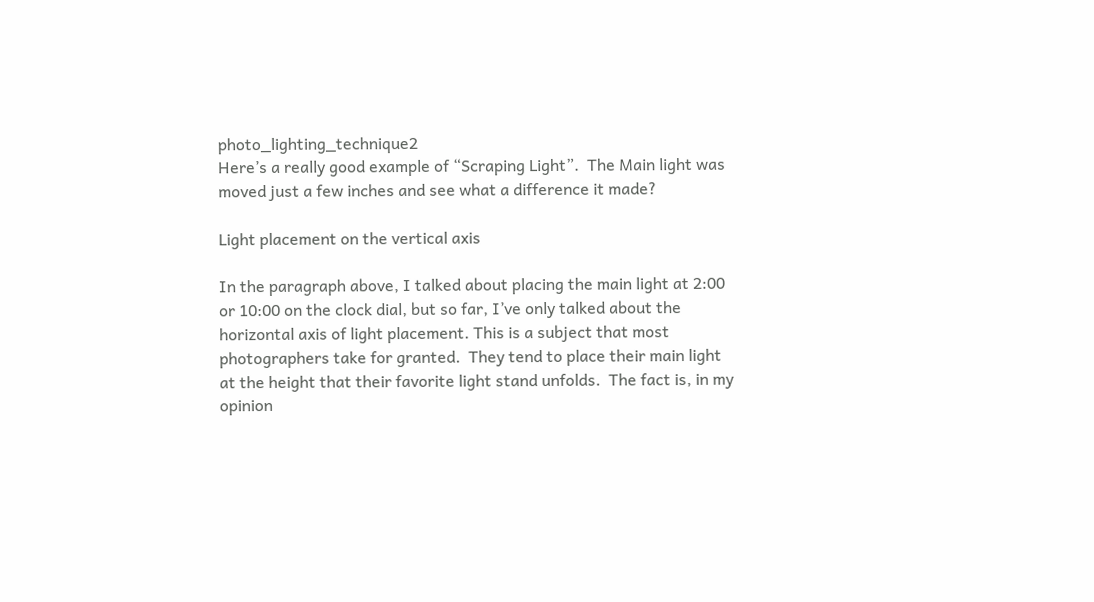photo_lighting_technique2
Here’s a really good example of “Scraping Light”.  The Main light was moved just a few inches and see what a difference it made?

Light placement on the vertical axis

In the paragraph above, I talked about placing the main light at 2:00 or 10:00 on the clock dial, but so far, I’ve only talked about the horizontal axis of light placement. This is a subject that most photographers take for granted.  They tend to place their main light at the height that their favorite light stand unfolds.  The fact is, in my opinion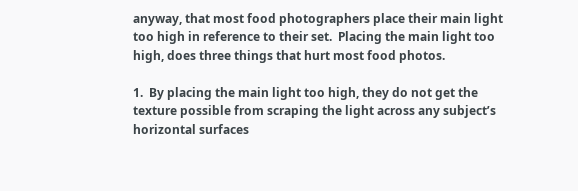anyway, that most food photographers place their main light too high in reference to their set.  Placing the main light too high, does three things that hurt most food photos.

1.  By placing the main light too high, they do not get the texture possible from scraping the light across any subject’s horizontal surfaces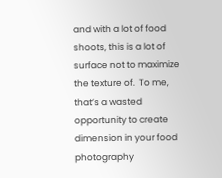and with a lot of food shoots, this is a lot of surface not to maximize the texture of.  To me, that’s a wasted opportunity to create dimension in your food photography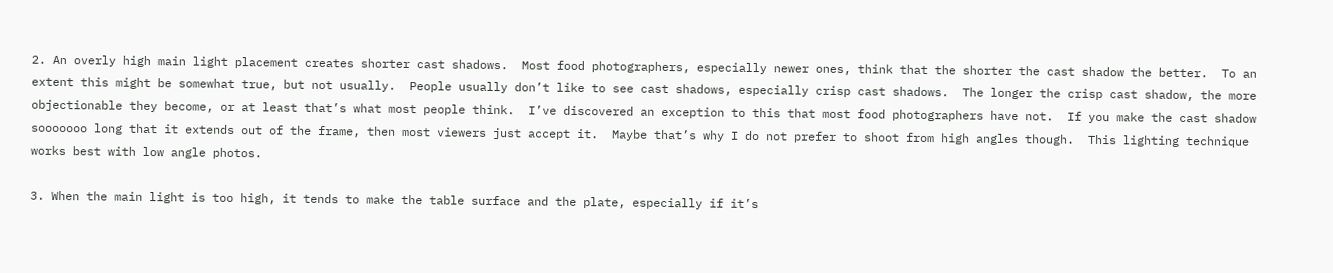2. An overly high main light placement creates shorter cast shadows.  Most food photographers, especially newer ones, think that the shorter the cast shadow the better.  To an extent this might be somewhat true, but not usually.  People usually don’t like to see cast shadows, especially crisp cast shadows.  The longer the crisp cast shadow, the more objectionable they become, or at least that’s what most people think.  I’ve discovered an exception to this that most food photographers have not.  If you make the cast shadow sooooooo long that it extends out of the frame, then most viewers just accept it.  Maybe that’s why I do not prefer to shoot from high angles though.  This lighting technique works best with low angle photos.

3. When the main light is too high, it tends to make the table surface and the plate, especially if it’s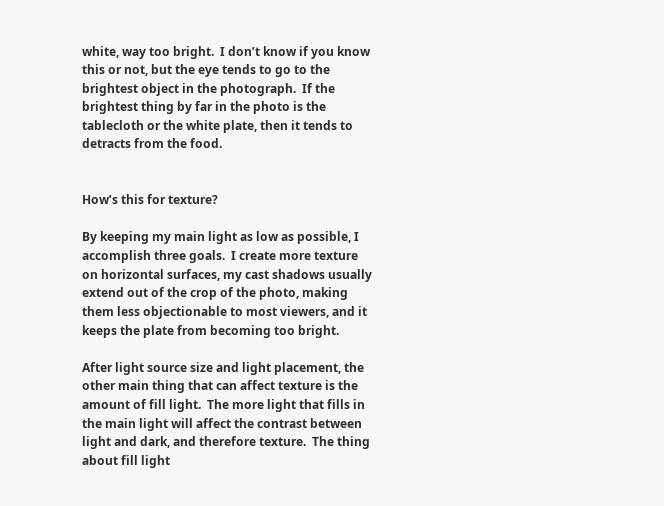white, way too bright.  I don’t know if you know this or not, but the eye tends to go to the brightest object in the photograph.  If the brightest thing by far in the photo is the tablecloth or the white plate, then it tends to detracts from the food.


How’s this for texture?

By keeping my main light as low as possible, I accomplish three goals.  I create more texture on horizontal surfaces, my cast shadows usually extend out of the crop of the photo, making them less objectionable to most viewers, and it keeps the plate from becoming too bright.

After light source size and light placement, the other main thing that can affect texture is the amount of fill light.  The more light that fills in the main light will affect the contrast between light and dark, and therefore texture.  The thing about fill light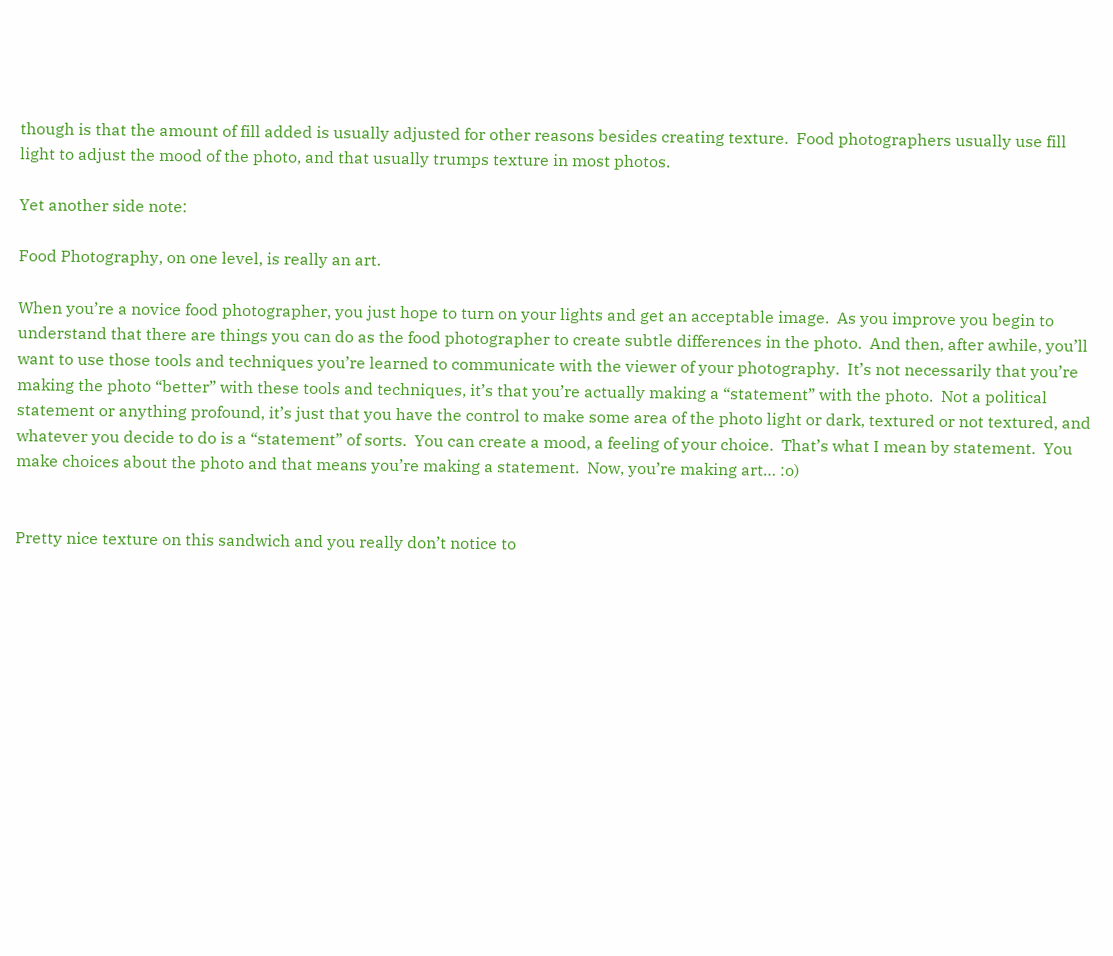though is that the amount of fill added is usually adjusted for other reasons besides creating texture.  Food photographers usually use fill light to adjust the mood of the photo, and that usually trumps texture in most photos.

Yet another side note:

Food Photography, on one level, is really an art.

When you’re a novice food photographer, you just hope to turn on your lights and get an acceptable image.  As you improve you begin to understand that there are things you can do as the food photographer to create subtle differences in the photo.  And then, after awhile, you’ll want to use those tools and techniques you’re learned to communicate with the viewer of your photography.  It’s not necessarily that you’re making the photo “better” with these tools and techniques, it’s that you’re actually making a “statement” with the photo.  Not a political statement or anything profound, it’s just that you have the control to make some area of the photo light or dark, textured or not textured, and whatever you decide to do is a “statement” of sorts.  You can create a mood, a feeling of your choice.  That’s what I mean by statement.  You make choices about the photo and that means you’re making a statement.  Now, you’re making art… :o)


Pretty nice texture on this sandwich and you really don’t notice to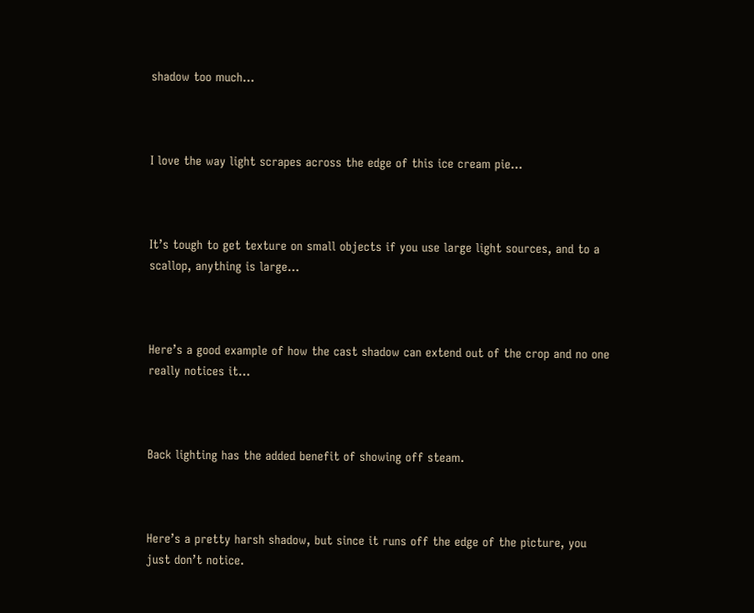shadow too much…



I love the way light scrapes across the edge of this ice cream pie…



It’s tough to get texture on small objects if you use large light sources, and to a scallop, anything is large…



Here’s a good example of how the cast shadow can extend out of the crop and no one really notices it…



Back lighting has the added benefit of showing off steam.



Here’s a pretty harsh shadow, but since it runs off the edge of the picture, you just don’t notice.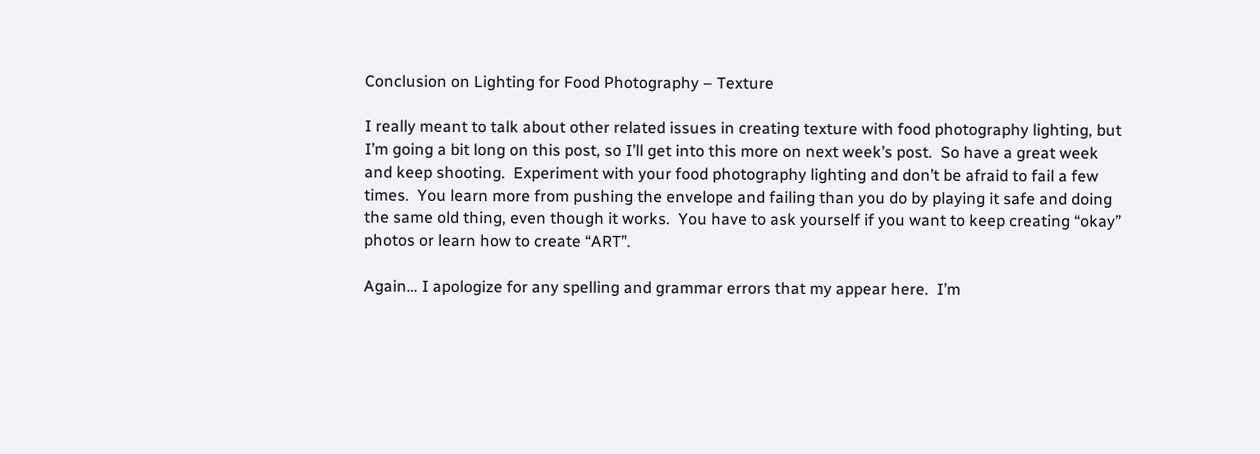Conclusion on Lighting for Food Photography – Texture

I really meant to talk about other related issues in creating texture with food photography lighting, but I’m going a bit long on this post, so I’ll get into this more on next week’s post.  So have a great week and keep shooting.  Experiment with your food photography lighting and don’t be afraid to fail a few times.  You learn more from pushing the envelope and failing than you do by playing it safe and doing the same old thing, even though it works.  You have to ask yourself if you want to keep creating “okay” photos or learn how to create “ART”.

Again… I apologize for any spelling and grammar errors that my appear here.  I’m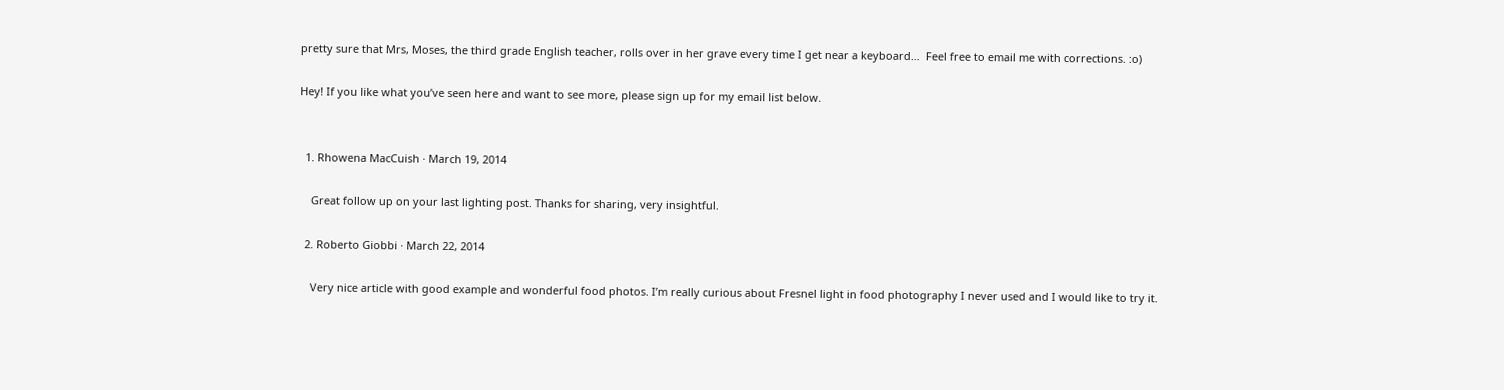pretty sure that Mrs, Moses, the third grade English teacher, rolls over in her grave every time I get near a keyboard…  Feel free to email me with corrections. :o)

Hey! If you like what you’ve seen here and want to see more, please sign up for my email list below.


  1. Rhowena MacCuish · March 19, 2014

    Great follow up on your last lighting post. Thanks for sharing, very insightful.

  2. Roberto Giobbi · March 22, 2014

    Very nice article with good example and wonderful food photos. I’m really curious about Fresnel light in food photography I never used and I would like to try it.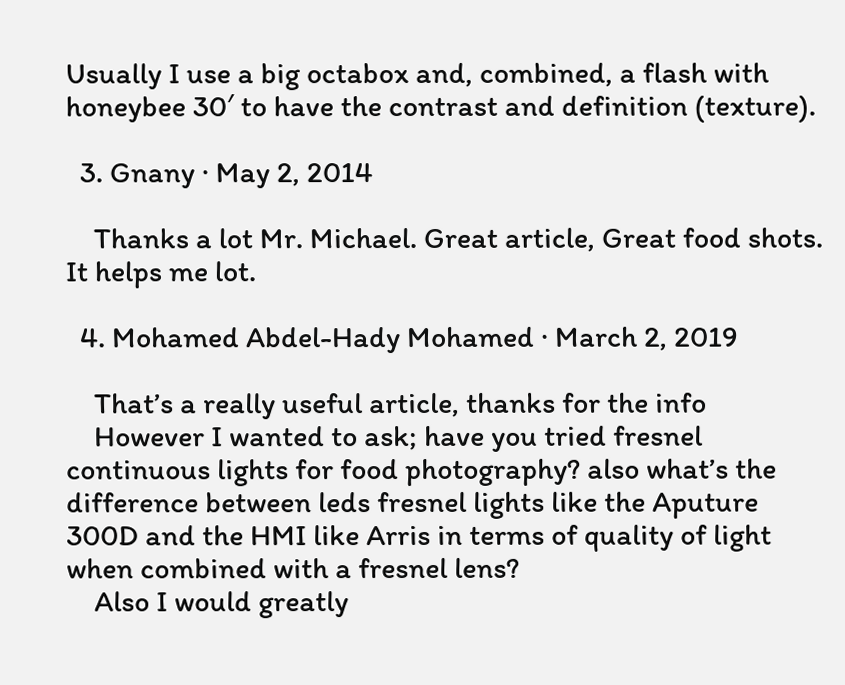Usually I use a big octabox and, combined, a flash with honeybee 30′ to have the contrast and definition (texture).

  3. Gnany · May 2, 2014

    Thanks a lot Mr. Michael. Great article, Great food shots. It helps me lot.

  4. Mohamed Abdel-Hady Mohamed · March 2, 2019

    That’s a really useful article, thanks for the info
    However I wanted to ask; have you tried fresnel continuous lights for food photography? also what’s the difference between leds fresnel lights like the Aputure 300D and the HMI like Arris in terms of quality of light when combined with a fresnel lens?
    Also I would greatly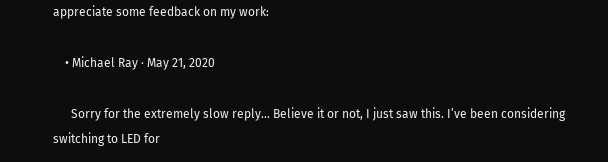appreciate some feedback on my work:

    • Michael Ray · May 21, 2020

      Sorry for the extremely slow reply… Believe it or not, I just saw this. I’ve been considering switching to LED for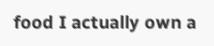food I actually own a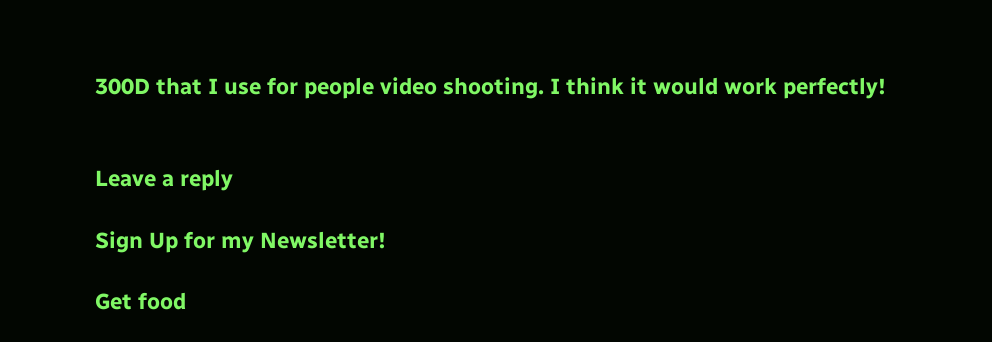300D that I use for people video shooting. I think it would work perfectly!


Leave a reply

Sign Up for my Newsletter!

Get food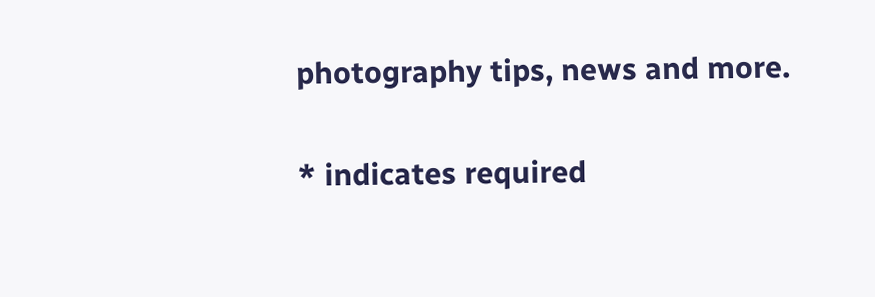photography tips, news and more.

* indicates required